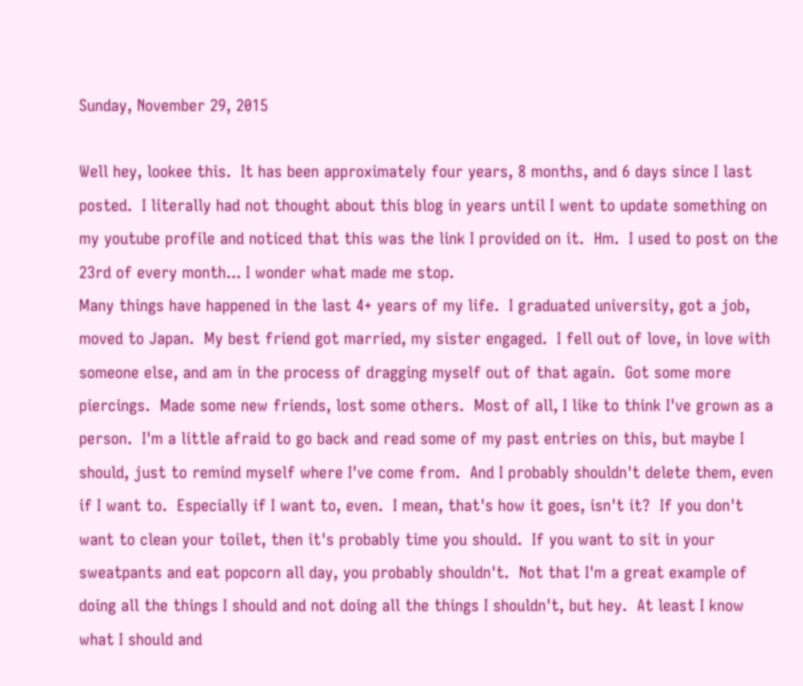Sunday, November 29, 2015

Well hey, lookee this.  It has been approximately four years, 8 months, and 6 days since I last posted.  I literally had not thought about this blog in years until I went to update something on my youtube profile and noticed that this was the link I provided on it.  Hm.  I used to post on the 23rd of every month... I wonder what made me stop.
Many things have happened in the last 4+ years of my life.  I graduated university, got a job, moved to Japan.  My best friend got married, my sister engaged.  I fell out of love, in love with someone else, and am in the process of dragging myself out of that again.  Got some more piercings.  Made some new friends, lost some others.  Most of all, I like to think I've grown as a person.  I'm a little afraid to go back and read some of my past entries on this, but maybe I should, just to remind myself where I've come from.  And I probably shouldn't delete them, even if I want to.  Especially if I want to, even.  I mean, that's how it goes, isn't it?  If you don't want to clean your toilet, then it's probably time you should.  If you want to sit in your sweatpants and eat popcorn all day, you probably shouldn't.  Not that I'm a great example of doing all the things I should and not doing all the things I shouldn't, but hey.  At least I know what I should and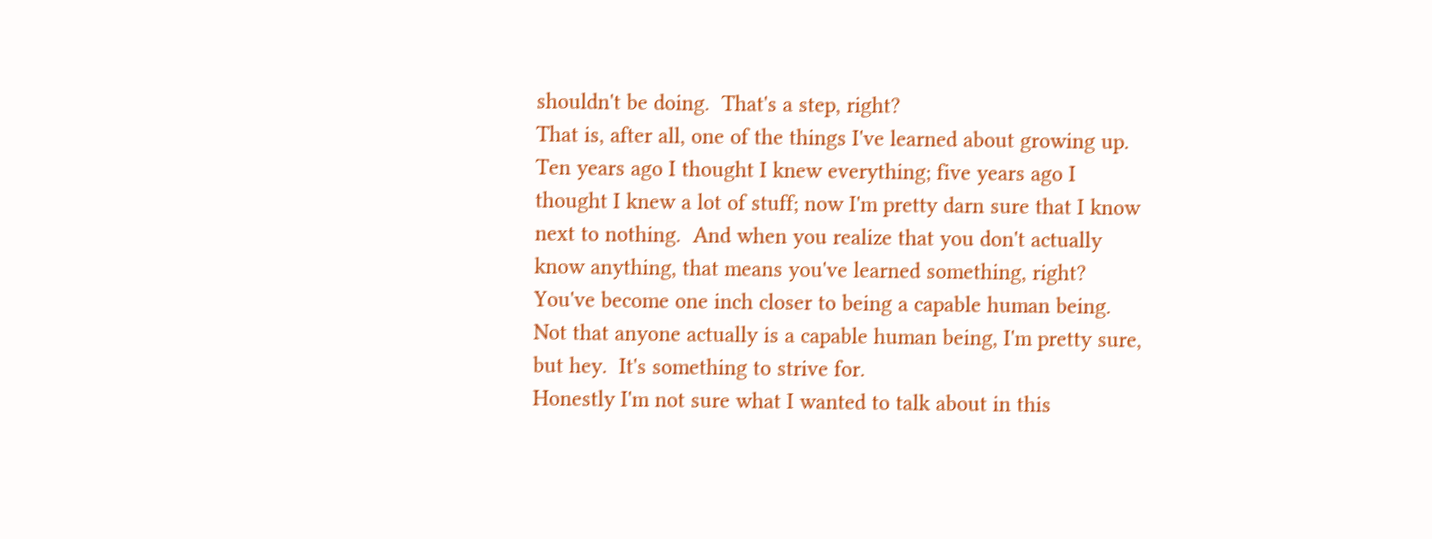shouldn't be doing.  That's a step, right?
That is, after all, one of the things I've learned about growing up.  Ten years ago I thought I knew everything; five years ago I thought I knew a lot of stuff; now I'm pretty darn sure that I know next to nothing.  And when you realize that you don't actually know anything, that means you've learned something, right?  You've become one inch closer to being a capable human being.  Not that anyone actually is a capable human being, I'm pretty sure, but hey.  It's something to strive for.
Honestly I'm not sure what I wanted to talk about in this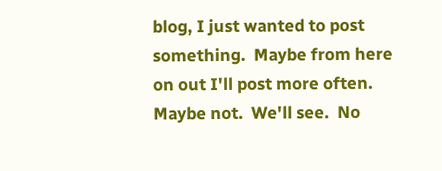blog, I just wanted to post something.  Maybe from here on out I'll post more often.  Maybe not.  We'll see.  No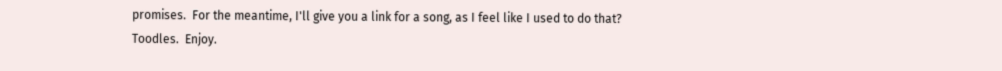promises.  For the meantime, I'll give you a link for a song, as I feel like I used to do that?
Toodles.  Enjoy.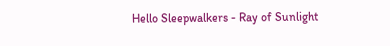Hello Sleepwalkers - Ray of Sunlight